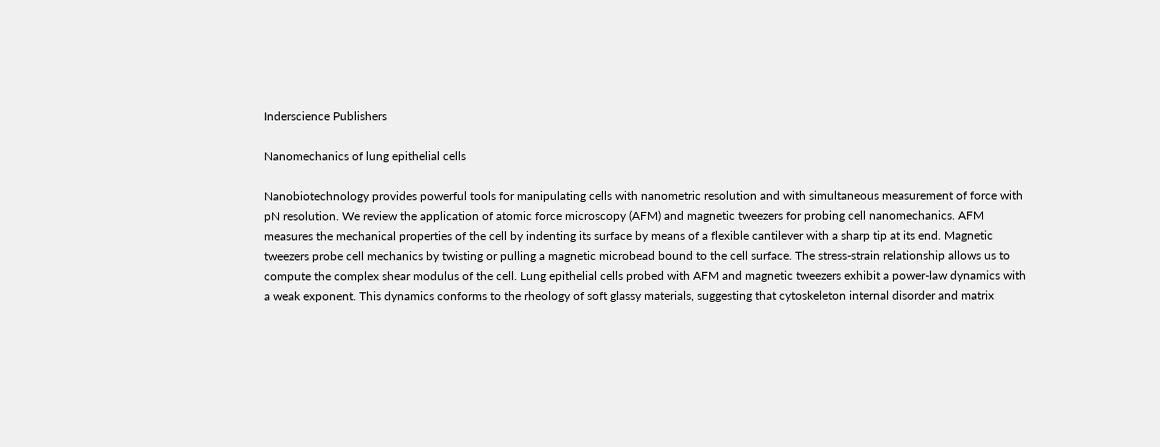Inderscience Publishers

Nanomechanics of lung epithelial cells

Nanobiotechnology provides powerful tools for manipulating cells with nanometric resolution and with simultaneous measurement of force with pN resolution. We review the application of atomic force microscopy (AFM) and magnetic tweezers for probing cell nanomechanics. AFM measures the mechanical properties of the cell by indenting its surface by means of a flexible cantilever with a sharp tip at its end. Magnetic tweezers probe cell mechanics by twisting or pulling a magnetic microbead bound to the cell surface. The stress-strain relationship allows us to compute the complex shear modulus of the cell. Lung epithelial cells probed with AFM and magnetic tweezers exhibit a power-law dynamics with a weak exponent. This dynamics conforms to the rheology of soft glassy materials, suggesting that cytoskeleton internal disorder and matrix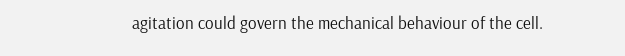agitation could govern the mechanical behaviour of the cell.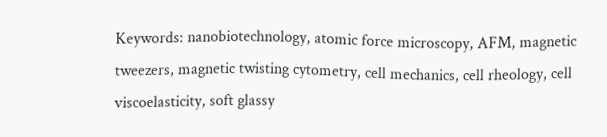Keywords: nanobiotechnology, atomic force microscopy, AFM, magnetic tweezers, magnetic twisting cytometry, cell mechanics, cell rheology, cell viscoelasticity, soft glassy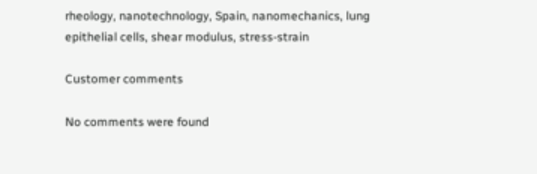rheology, nanotechnology, Spain, nanomechanics, lung epithelial cells, shear modulus, stress-strain

Customer comments

No comments were found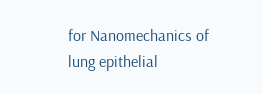for Nanomechanics of lung epithelial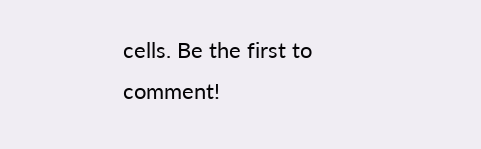cells. Be the first to comment!